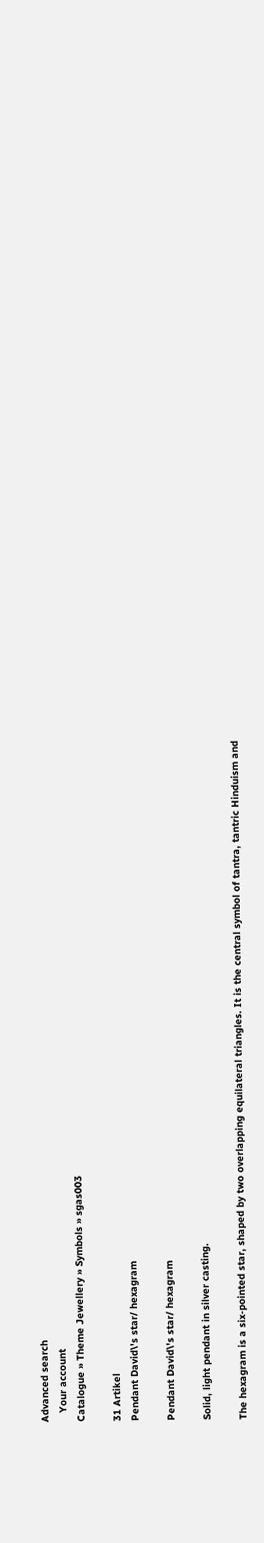Advanced search
   Your account
Catalogue » Theme Jewellery » Symbols » sgas003

31 Artikel
Pendant David\'s star/ hexagram

Pendant David\'s star/ hexagram

Solid, light pendant in silver casting.

The hexagram is a six-pointed star, shaped by two overlapping equilateral triangles. It is the central symbol of tantra, tantric Hinduism and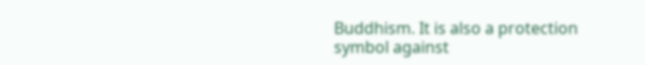Buddhism. It is also a protection symbol against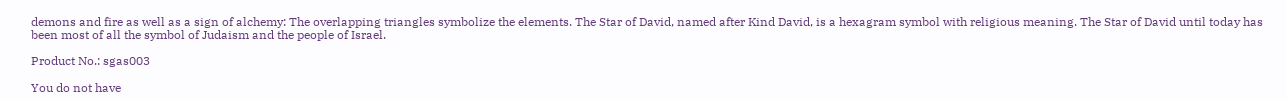demons and fire as well as a sign of alchemy: The overlapping triangles symbolize the elements. The Star of David, named after Kind David, is a hexagram symbol with religious meaning. The Star of David until today has been most of all the symbol of Judaism and the people of Israel.

Product No.: sgas003

You do not have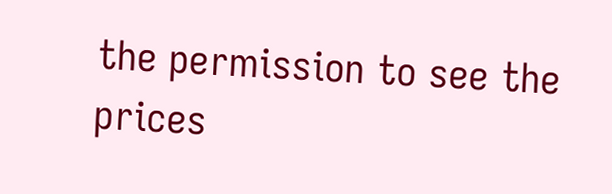the permission to see the prices